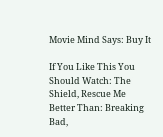Movie Mind Says: Buy It

If You Like This You Should Watch: The Shield, Rescue Me
Better Than: Breaking Bad,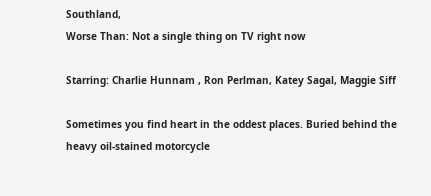Southland,
Worse Than: Not a single thing on TV right now

Starring: Charlie Hunnam , Ron Perlman, Katey Sagal, Maggie Siff

Sometimes you find heart in the oddest places. Buried behind the heavy oil-stained motorcycle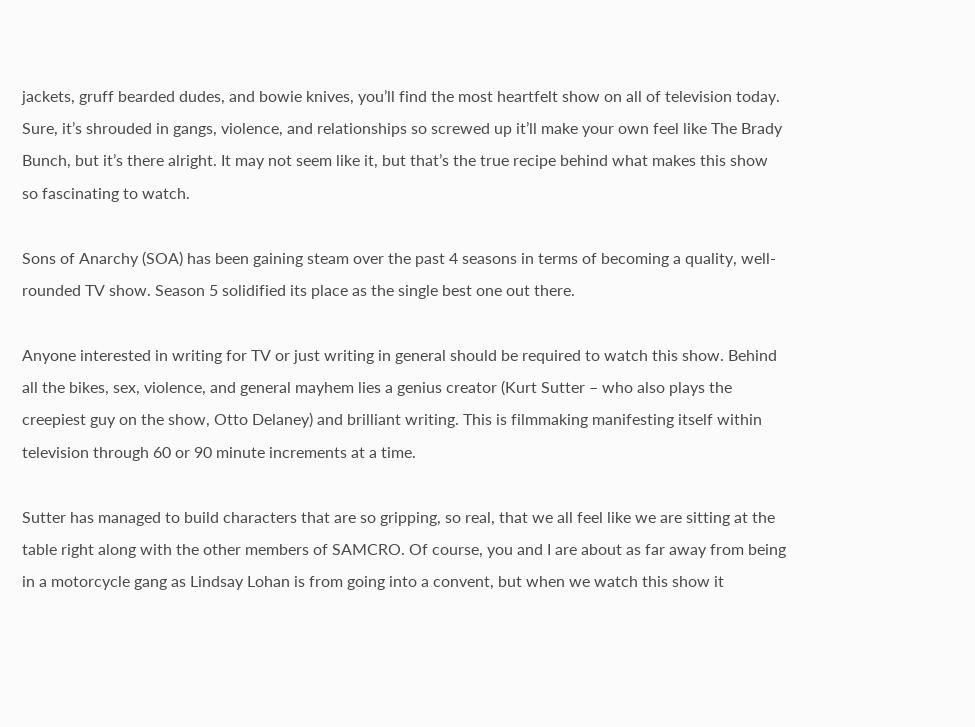jackets, gruff bearded dudes, and bowie knives, you’ll find the most heartfelt show on all of television today. Sure, it’s shrouded in gangs, violence, and relationships so screwed up it’ll make your own feel like The Brady Bunch, but it’s there alright. It may not seem like it, but that’s the true recipe behind what makes this show so fascinating to watch.

Sons of Anarchy (SOA) has been gaining steam over the past 4 seasons in terms of becoming a quality, well-rounded TV show. Season 5 solidified its place as the single best one out there.

Anyone interested in writing for TV or just writing in general should be required to watch this show. Behind all the bikes, sex, violence, and general mayhem lies a genius creator (Kurt Sutter – who also plays the creepiest guy on the show, Otto Delaney) and brilliant writing. This is filmmaking manifesting itself within television through 60 or 90 minute increments at a time.

Sutter has managed to build characters that are so gripping, so real, that we all feel like we are sitting at the table right along with the other members of SAMCRO. Of course, you and I are about as far away from being in a motorcycle gang as Lindsay Lohan is from going into a convent, but when we watch this show it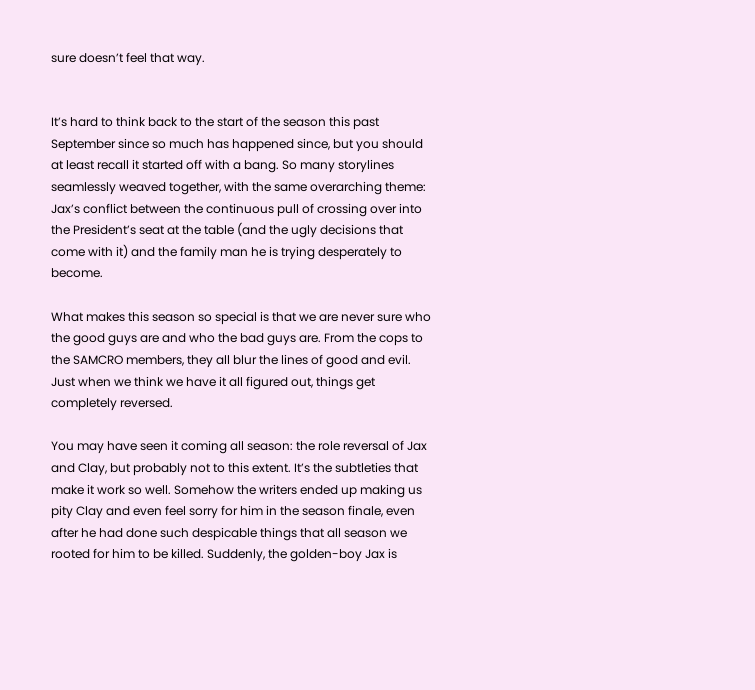sure doesn’t feel that way.


It’s hard to think back to the start of the season this past September since so much has happened since, but you should at least recall it started off with a bang. So many storylines seamlessly weaved together, with the same overarching theme: Jax’s conflict between the continuous pull of crossing over into the President’s seat at the table (and the ugly decisions that come with it) and the family man he is trying desperately to become.

What makes this season so special is that we are never sure who the good guys are and who the bad guys are. From the cops to the SAMCRO members, they all blur the lines of good and evil. Just when we think we have it all figured out, things get completely reversed.

You may have seen it coming all season: the role reversal of Jax and Clay, but probably not to this extent. It’s the subtleties that make it work so well. Somehow the writers ended up making us pity Clay and even feel sorry for him in the season finale, even after he had done such despicable things that all season we rooted for him to be killed. Suddenly, the golden-boy Jax is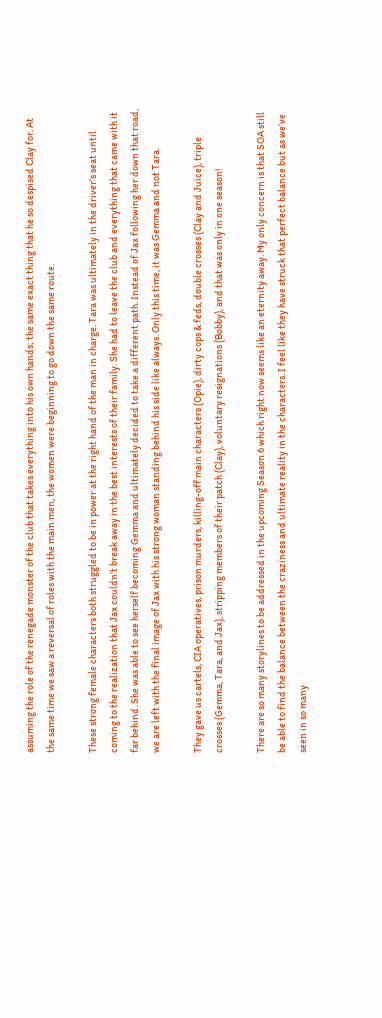assuming the role of the renegade monster of the club that takes everything into his own hands; the same exact thing that he so despised Clay for. At the same time we saw a reversal of roles with the main men, the women were beginning to go down the same route.

These strong female characters both struggled to be in power at the right hand of the man in charge. Tara was ultimately in the driver’s seat until coming to the realization that Jax couldn’t break away in the best interests of their family. She had to leave the club and everything that came with it far behind. She was able to see herself becoming Gemma and ultimately decided to take a different path. Instead of Jax following her down that road, we are left with the final image of Jax with his strong woman standing behind his side like always. Only this time, it was Gemma and not Tara.

They gave us cartels, CIA operatives, prison murders, killing-off main characters (Opie), dirty cops & feds, double crosses (Clay and Juice), triple crosses (Gemma, Tara, and Jax), stripping members of their patch (Clay), voluntary resignations (Bobby), and that was only in one season!

There are so many storylines to be addressed in the upcoming Season 6 which right now seems like an eternity away. My only concern is that SOA still be able to find the balance between the craziness and ultimate reality in the characters. I feel like they have struck that perfect balance but as we’ve seen in so many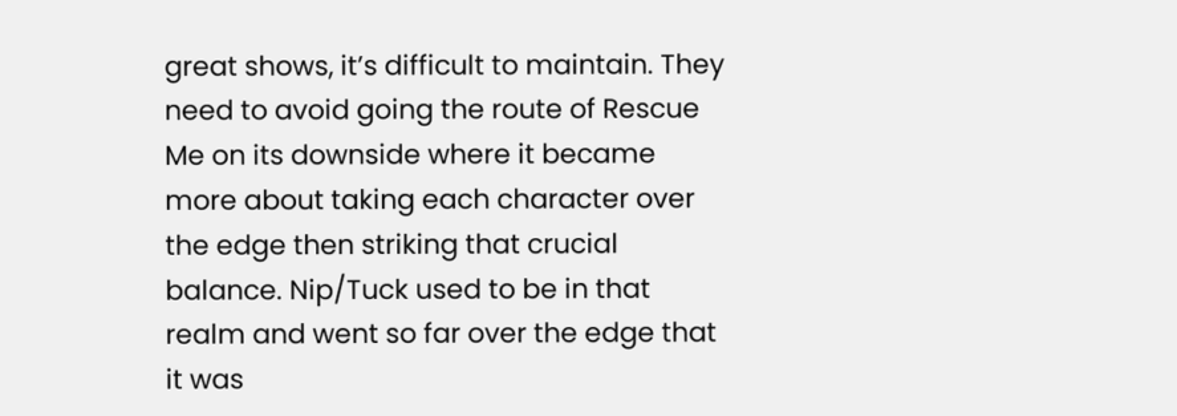great shows, it’s difficult to maintain. They need to avoid going the route of Rescue Me on its downside where it became more about taking each character over the edge then striking that crucial balance. Nip/Tuck used to be in that realm and went so far over the edge that it was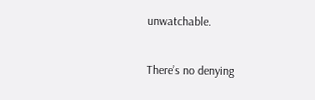unwatchable.

There’s no denying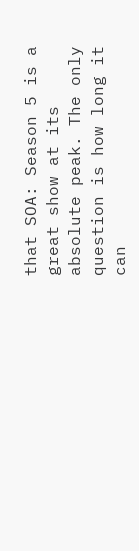that SOA: Season 5 is a great show at its absolute peak. The only question is how long it can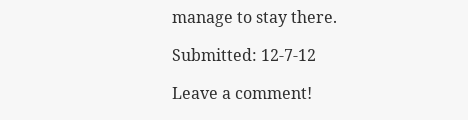manage to stay there.

Submitted: 12-7-12

Leave a comment!